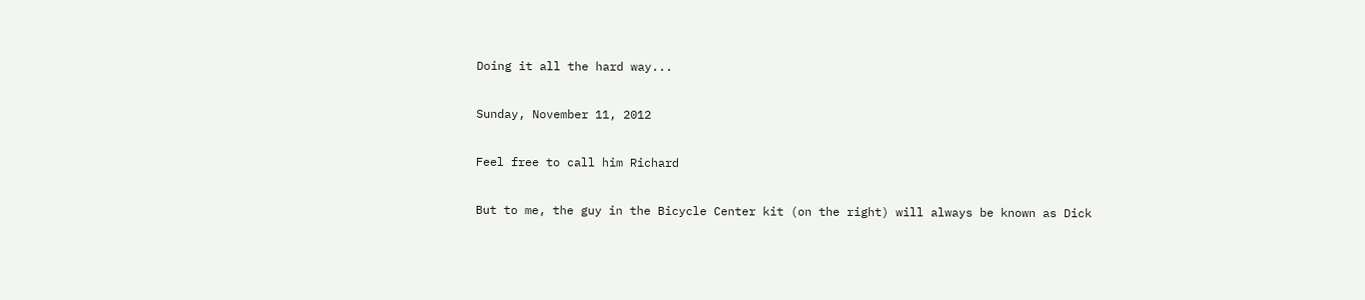Doing it all the hard way...

Sunday, November 11, 2012

Feel free to call him Richard

But to me, the guy in the Bicycle Center kit (on the right) will always be known as Dick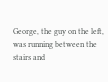George, the guy on the left, was running between the stairs and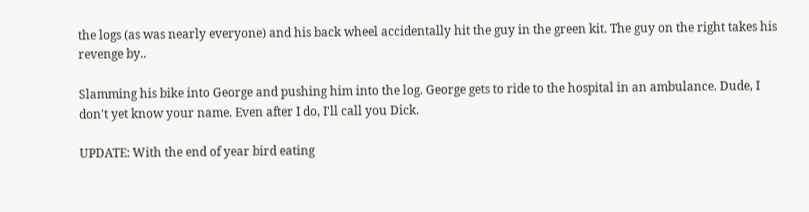the logs (as was nearly everyone) and his back wheel accidentally hit the guy in the green kit. The guy on the right takes his revenge by..

Slamming his bike into George and pushing him into the log. George gets to ride to the hospital in an ambulance. Dude, I don't yet know your name. Even after I do, I'll call you Dick.

UPDATE: With the end of year bird eating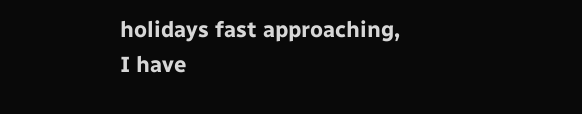holidays fast approaching, I have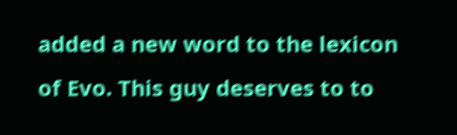added a new word to the lexicon of Evo. This guy deserves to to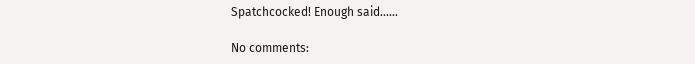Spatchcocked! Enough said......

No comments: